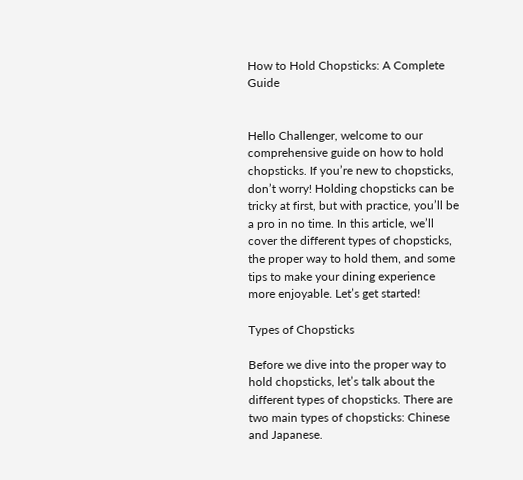How to Hold Chopsticks: A Complete Guide


Hello Challenger, welcome to our comprehensive guide on how to hold chopsticks. If you’re new to chopsticks, don’t worry! Holding chopsticks can be tricky at first, but with practice, you’ll be a pro in no time. In this article, we’ll cover the different types of chopsticks, the proper way to hold them, and some tips to make your dining experience more enjoyable. Let’s get started!

Types of Chopsticks

Before we dive into the proper way to hold chopsticks, let’s talk about the different types of chopsticks. There are two main types of chopsticks: Chinese and Japanese.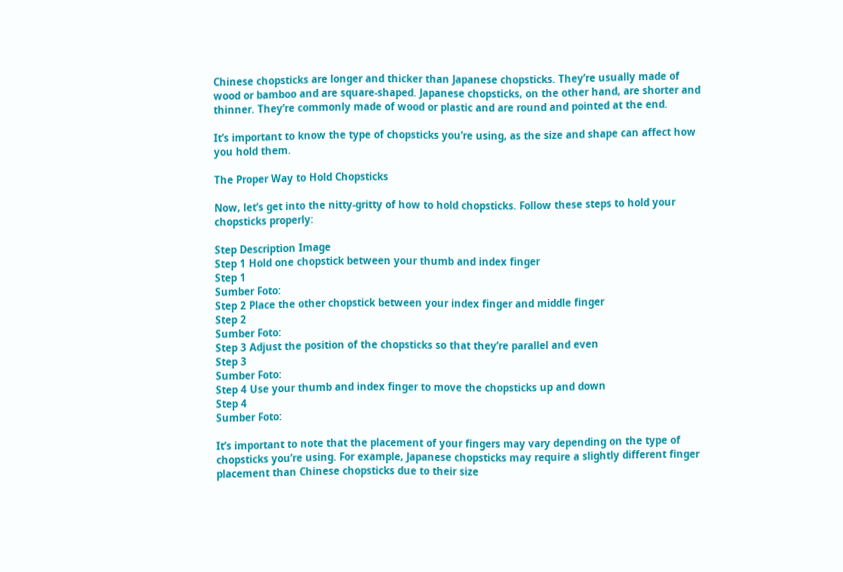Chinese chopsticks are longer and thicker than Japanese chopsticks. They’re usually made of wood or bamboo and are square-shaped. Japanese chopsticks, on the other hand, are shorter and thinner. They’re commonly made of wood or plastic and are round and pointed at the end.

It’s important to know the type of chopsticks you’re using, as the size and shape can affect how you hold them.

The Proper Way to Hold Chopsticks

Now, let’s get into the nitty-gritty of how to hold chopsticks. Follow these steps to hold your chopsticks properly:

Step Description Image
Step 1 Hold one chopstick between your thumb and index finger
Step 1
Sumber Foto:
Step 2 Place the other chopstick between your index finger and middle finger
Step 2
Sumber Foto:
Step 3 Adjust the position of the chopsticks so that they’re parallel and even
Step 3
Sumber Foto:
Step 4 Use your thumb and index finger to move the chopsticks up and down
Step 4
Sumber Foto:

It’s important to note that the placement of your fingers may vary depending on the type of chopsticks you’re using. For example, Japanese chopsticks may require a slightly different finger placement than Chinese chopsticks due to their size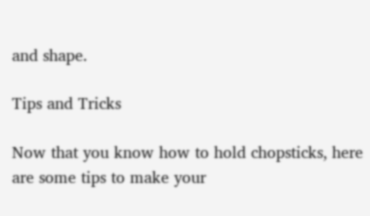and shape.

Tips and Tricks

Now that you know how to hold chopsticks, here are some tips to make your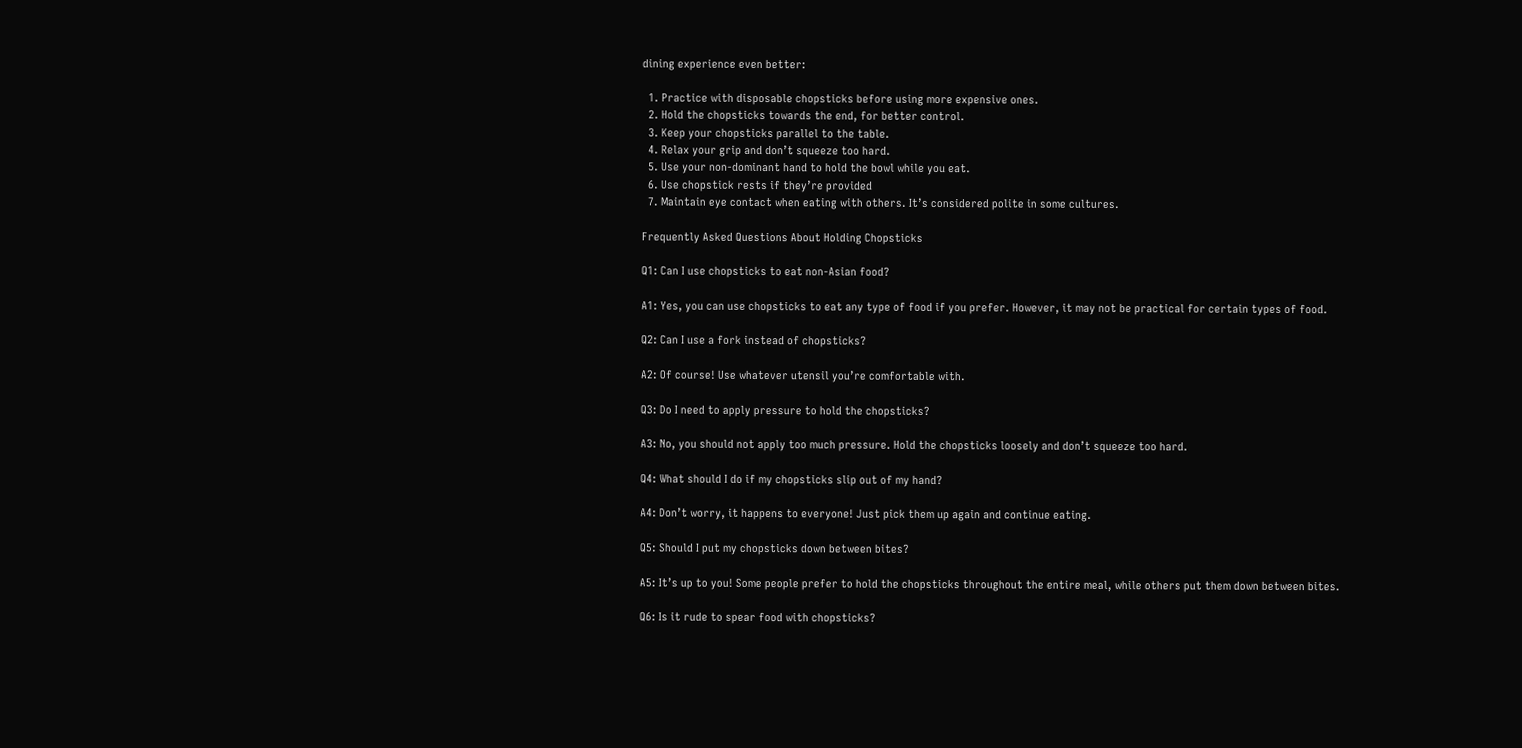dining experience even better:

  1. Practice with disposable chopsticks before using more expensive ones.
  2. Hold the chopsticks towards the end, for better control.
  3. Keep your chopsticks parallel to the table.
  4. Relax your grip and don’t squeeze too hard.
  5. Use your non-dominant hand to hold the bowl while you eat.
  6. Use chopstick rests if they’re provided
  7. Maintain eye contact when eating with others. It’s considered polite in some cultures.

Frequently Asked Questions About Holding Chopsticks

Q1: Can I use chopsticks to eat non-Asian food?

A1: Yes, you can use chopsticks to eat any type of food if you prefer. However, it may not be practical for certain types of food.

Q2: Can I use a fork instead of chopsticks?

A2: Of course! Use whatever utensil you’re comfortable with.

Q3: Do I need to apply pressure to hold the chopsticks?

A3: No, you should not apply too much pressure. Hold the chopsticks loosely and don’t squeeze too hard.

Q4: What should I do if my chopsticks slip out of my hand?

A4: Don’t worry, it happens to everyone! Just pick them up again and continue eating.

Q5: Should I put my chopsticks down between bites?

A5: It’s up to you! Some people prefer to hold the chopsticks throughout the entire meal, while others put them down between bites.

Q6: Is it rude to spear food with chopsticks?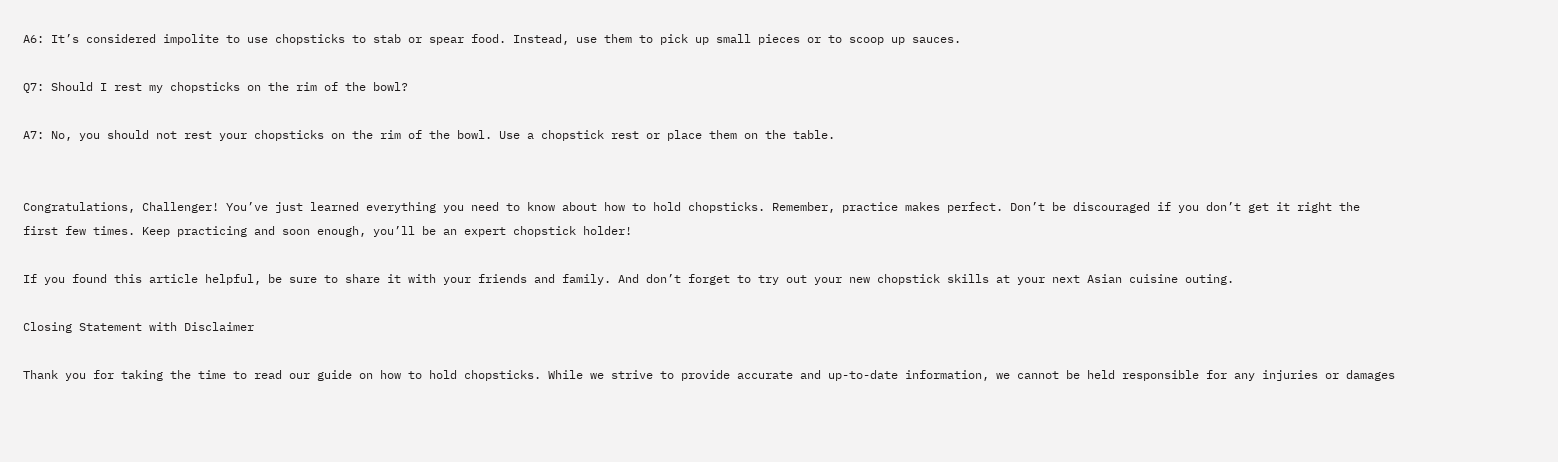A6: It’s considered impolite to use chopsticks to stab or spear food. Instead, use them to pick up small pieces or to scoop up sauces.

Q7: Should I rest my chopsticks on the rim of the bowl?

A7: No, you should not rest your chopsticks on the rim of the bowl. Use a chopstick rest or place them on the table.


Congratulations, Challenger! You’ve just learned everything you need to know about how to hold chopsticks. Remember, practice makes perfect. Don’t be discouraged if you don’t get it right the first few times. Keep practicing and soon enough, you’ll be an expert chopstick holder!

If you found this article helpful, be sure to share it with your friends and family. And don’t forget to try out your new chopstick skills at your next Asian cuisine outing.

Closing Statement with Disclaimer

Thank you for taking the time to read our guide on how to hold chopsticks. While we strive to provide accurate and up-to-date information, we cannot be held responsible for any injuries or damages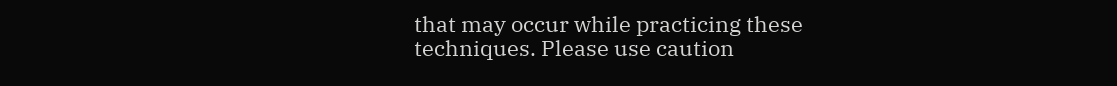that may occur while practicing these techniques. Please use caution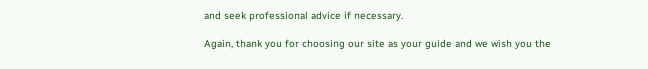and seek professional advice if necessary.

Again, thank you for choosing our site as your guide and we wish you the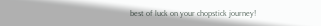best of luck on your chopstick journey!